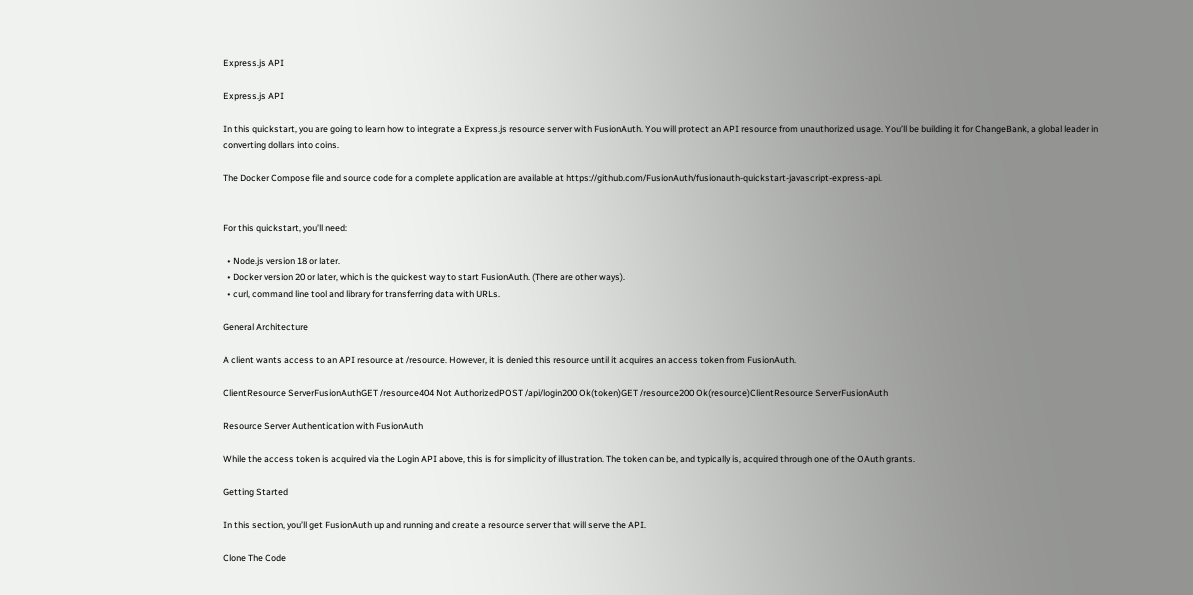Express.js API

Express.js API

In this quickstart, you are going to learn how to integrate a Express.js resource server with FusionAuth. You will protect an API resource from unauthorized usage. You’ll be building it for ChangeBank, a global leader in converting dollars into coins.

The Docker Compose file and source code for a complete application are available at https://github.com/FusionAuth/fusionauth-quickstart-javascript-express-api.


For this quickstart, you’ll need:

  • Node.js version 18 or later.
  • Docker version 20 or later, which is the quickest way to start FusionAuth. (There are other ways).
  • curl, command line tool and library for transferring data with URLs.

General Architecture

A client wants access to an API resource at /resource. However, it is denied this resource until it acquires an access token from FusionAuth.

ClientResource ServerFusionAuthGET /resource404 Not AuthorizedPOST /api/login200 Ok(token)GET /resource200 Ok(resource)ClientResource ServerFusionAuth

Resource Server Authentication with FusionAuth

While the access token is acquired via the Login API above, this is for simplicity of illustration. The token can be, and typically is, acquired through one of the OAuth grants.

Getting Started

In this section, you’ll get FusionAuth up and running and create a resource server that will serve the API.

Clone The Code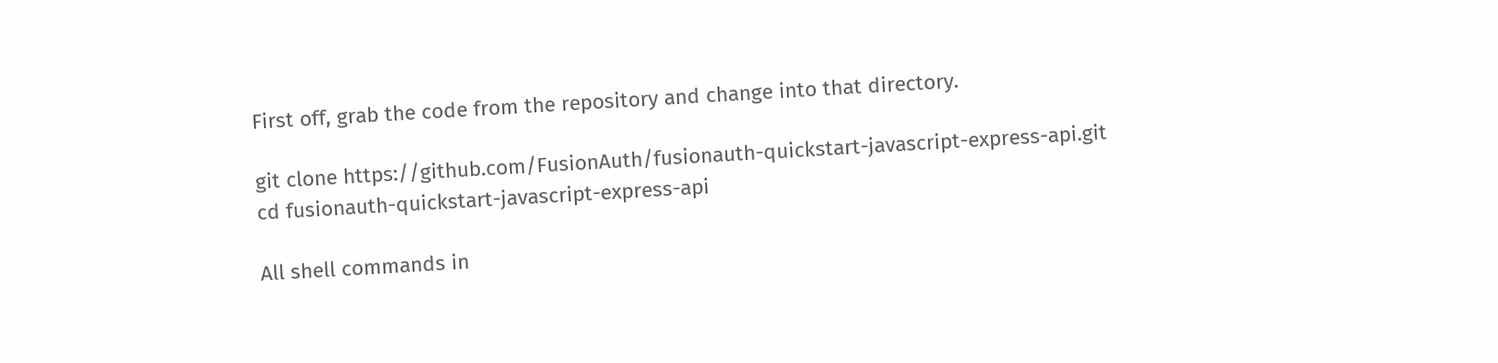First off, grab the code from the repository and change into that directory.

git clone https://github.com/FusionAuth/fusionauth-quickstart-javascript-express-api.git
cd fusionauth-quickstart-javascript-express-api

All shell commands in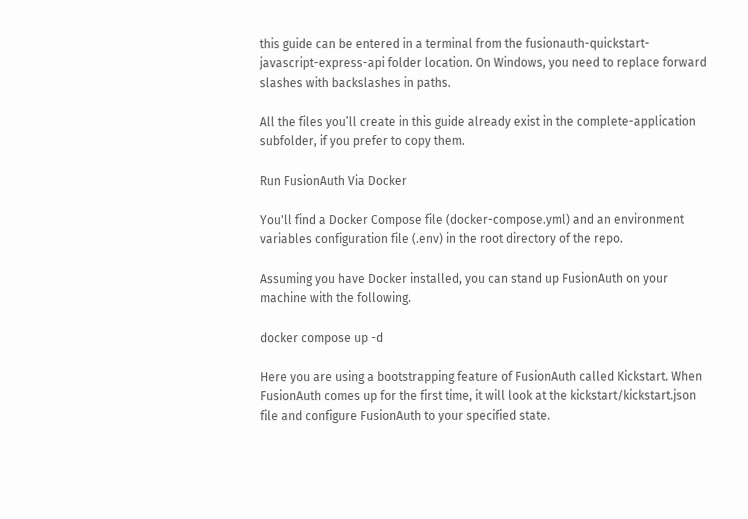this guide can be entered in a terminal from the fusionauth-quickstart-javascript-express-api folder location. On Windows, you need to replace forward slashes with backslashes in paths.

All the files you’ll create in this guide already exist in the complete-application subfolder, if you prefer to copy them.

Run FusionAuth Via Docker

You'll find a Docker Compose file (docker-compose.yml) and an environment variables configuration file (.env) in the root directory of the repo.

Assuming you have Docker installed, you can stand up FusionAuth on your machine with the following.

docker compose up -d

Here you are using a bootstrapping feature of FusionAuth called Kickstart. When FusionAuth comes up for the first time, it will look at the kickstart/kickstart.json file and configure FusionAuth to your specified state.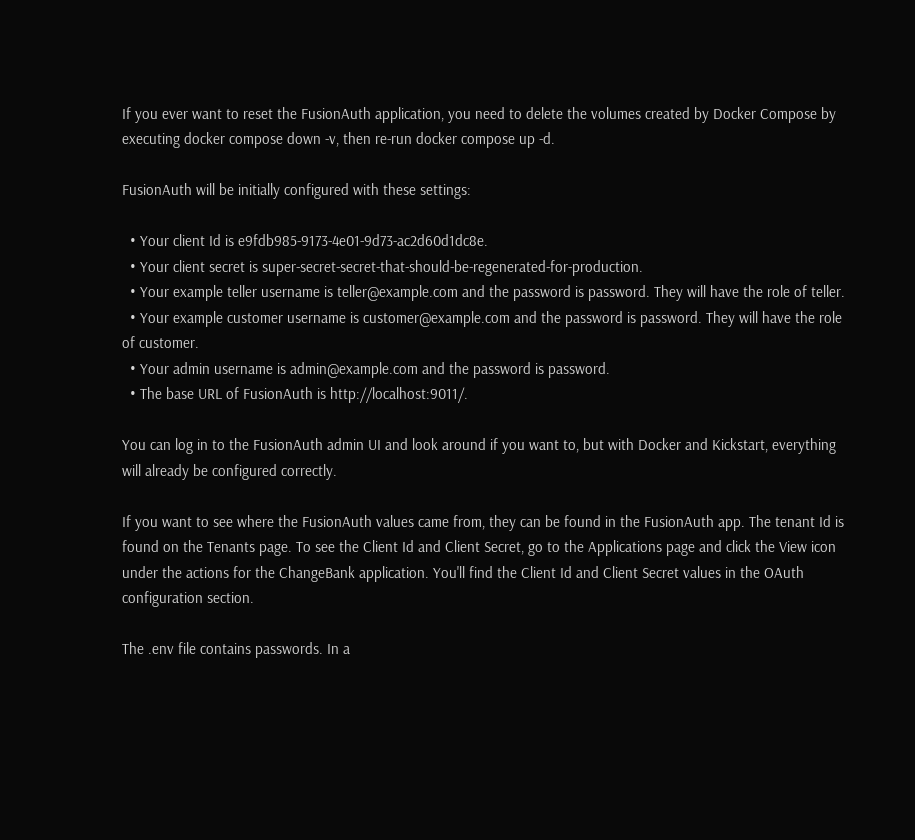If you ever want to reset the FusionAuth application, you need to delete the volumes created by Docker Compose by executing docker compose down -v, then re-run docker compose up -d.

FusionAuth will be initially configured with these settings:

  • Your client Id is e9fdb985-9173-4e01-9d73-ac2d60d1dc8e.
  • Your client secret is super-secret-secret-that-should-be-regenerated-for-production.
  • Your example teller username is teller@example.com and the password is password. They will have the role of teller.
  • Your example customer username is customer@example.com and the password is password. They will have the role of customer.
  • Your admin username is admin@example.com and the password is password.
  • The base URL of FusionAuth is http://localhost:9011/.

You can log in to the FusionAuth admin UI and look around if you want to, but with Docker and Kickstart, everything will already be configured correctly.

If you want to see where the FusionAuth values came from, they can be found in the FusionAuth app. The tenant Id is found on the Tenants page. To see the Client Id and Client Secret, go to the Applications page and click the View icon under the actions for the ChangeBank application. You'll find the Client Id and Client Secret values in the OAuth configuration section.

The .env file contains passwords. In a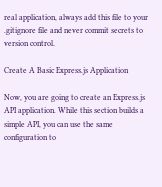real application, always add this file to your .gitignore file and never commit secrets to version control.

Create A Basic Express.js Application

Now, you are going to create an Express.js API application. While this section builds a simple API, you can use the same configuration to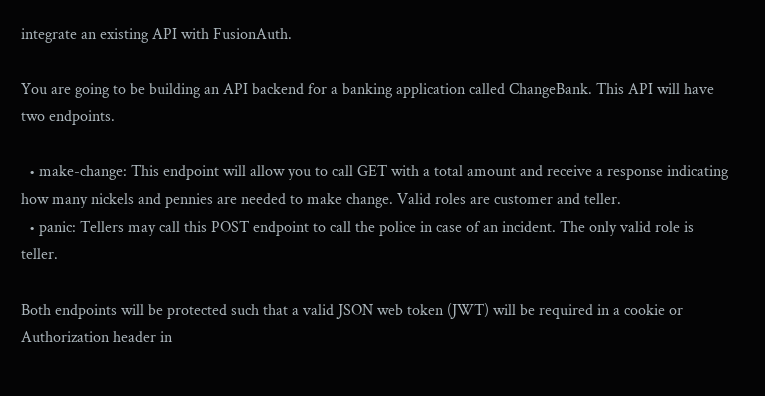integrate an existing API with FusionAuth.

You are going to be building an API backend for a banking application called ChangeBank. This API will have two endpoints.

  • make-change: This endpoint will allow you to call GET with a total amount and receive a response indicating how many nickels and pennies are needed to make change. Valid roles are customer and teller.
  • panic: Tellers may call this POST endpoint to call the police in case of an incident. The only valid role is teller.

Both endpoints will be protected such that a valid JSON web token (JWT) will be required in a cookie or Authorization header in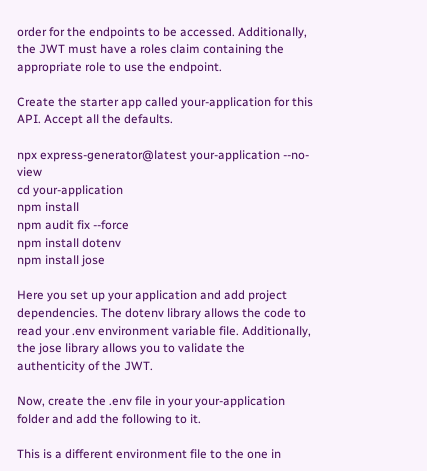order for the endpoints to be accessed. Additionally, the JWT must have a roles claim containing the appropriate role to use the endpoint.

Create the starter app called your-application for this API. Accept all the defaults.

npx express-generator@latest your-application --no-view
cd your-application
npm install
npm audit fix --force
npm install dotenv
npm install jose

Here you set up your application and add project dependencies. The dotenv library allows the code to read your .env environment variable file. Additionally, the jose library allows you to validate the authenticity of the JWT.

Now, create the .env file in your your-application folder and add the following to it.

This is a different environment file to the one in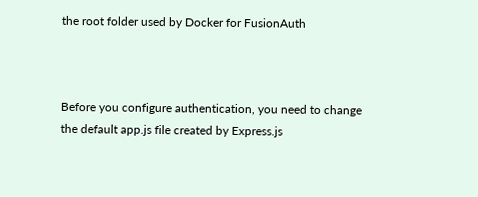the root folder used by Docker for FusionAuth



Before you configure authentication, you need to change the default app.js file created by Express.js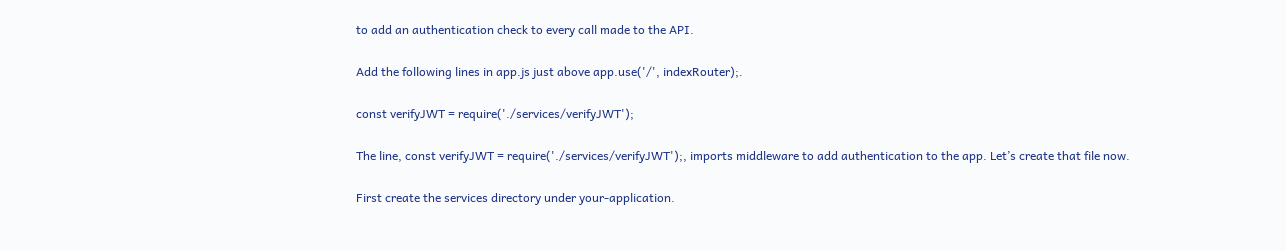to add an authentication check to every call made to the API.

Add the following lines in app.js just above app.use('/', indexRouter);.

const verifyJWT = require('./services/verifyJWT');

The line, const verifyJWT = require('./services/verifyJWT');, imports middleware to add authentication to the app. Let’s create that file now.

First create the services directory under your-application.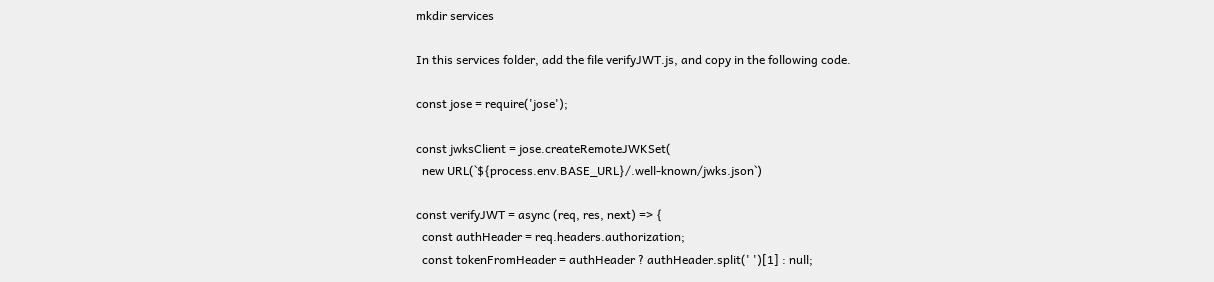mkdir services

In this services folder, add the file verifyJWT.js, and copy in the following code.

const jose = require('jose');

const jwksClient = jose.createRemoteJWKSet(
  new URL(`${process.env.BASE_URL}/.well-known/jwks.json`)

const verifyJWT = async (req, res, next) => {
  const authHeader = req.headers.authorization;
  const tokenFromHeader = authHeader ? authHeader.split(' ')[1] : null;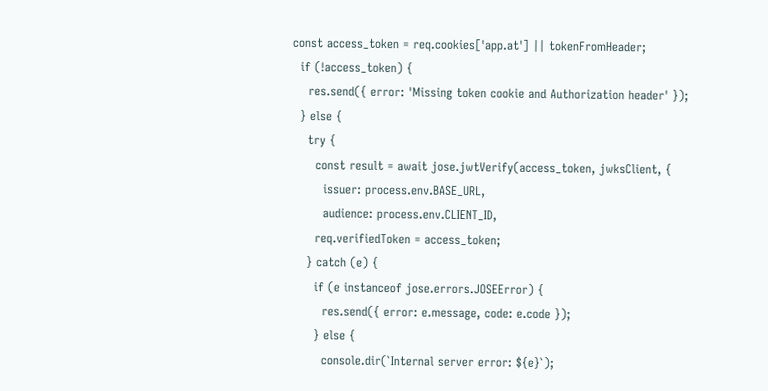const access_token = req.cookies['app.at'] || tokenFromHeader;
  if (!access_token) {
    res.send({ error: 'Missing token cookie and Authorization header' });
  } else {
    try {
      const result = await jose.jwtVerify(access_token, jwksClient, {
        issuer: process.env.BASE_URL,
        audience: process.env.CLIENT_ID,
      req.verifiedToken = access_token;
    } catch (e) {
      if (e instanceof jose.errors.JOSEError) {
        res.send({ error: e.message, code: e.code });
      } else {
        console.dir(`Internal server error: ${e}`);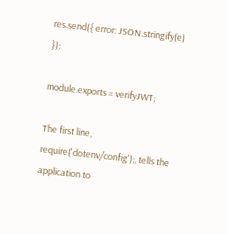res.send({ error: JSON.stringify(e) });

module.exports = verifyJWT;

The first line, require('dotenv/config');, tells the application to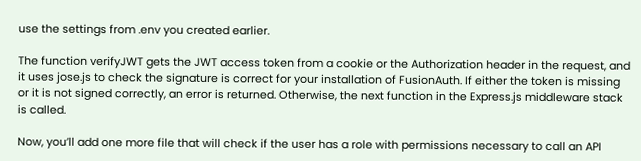use the settings from .env you created earlier.

The function verifyJWT gets the JWT access token from a cookie or the Authorization header in the request, and it uses jose.js to check the signature is correct for your installation of FusionAuth. If either the token is missing or it is not signed correctly, an error is returned. Otherwise, the next function in the Express.js middleware stack is called.

Now, you’ll add one more file that will check if the user has a role with permissions necessary to call an API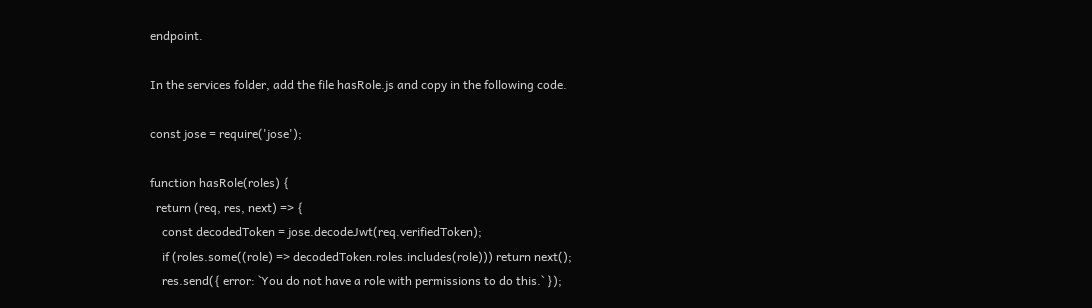endpoint.

In the services folder, add the file hasRole.js and copy in the following code.

const jose = require('jose');

function hasRole(roles) {
  return (req, res, next) => {
    const decodedToken = jose.decodeJwt(req.verifiedToken);
    if (roles.some((role) => decodedToken.roles.includes(role))) return next();
    res.send({ error: `You do not have a role with permissions to do this.` });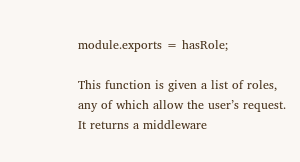module.exports = hasRole;

This function is given a list of roles, any of which allow the user’s request. It returns a middleware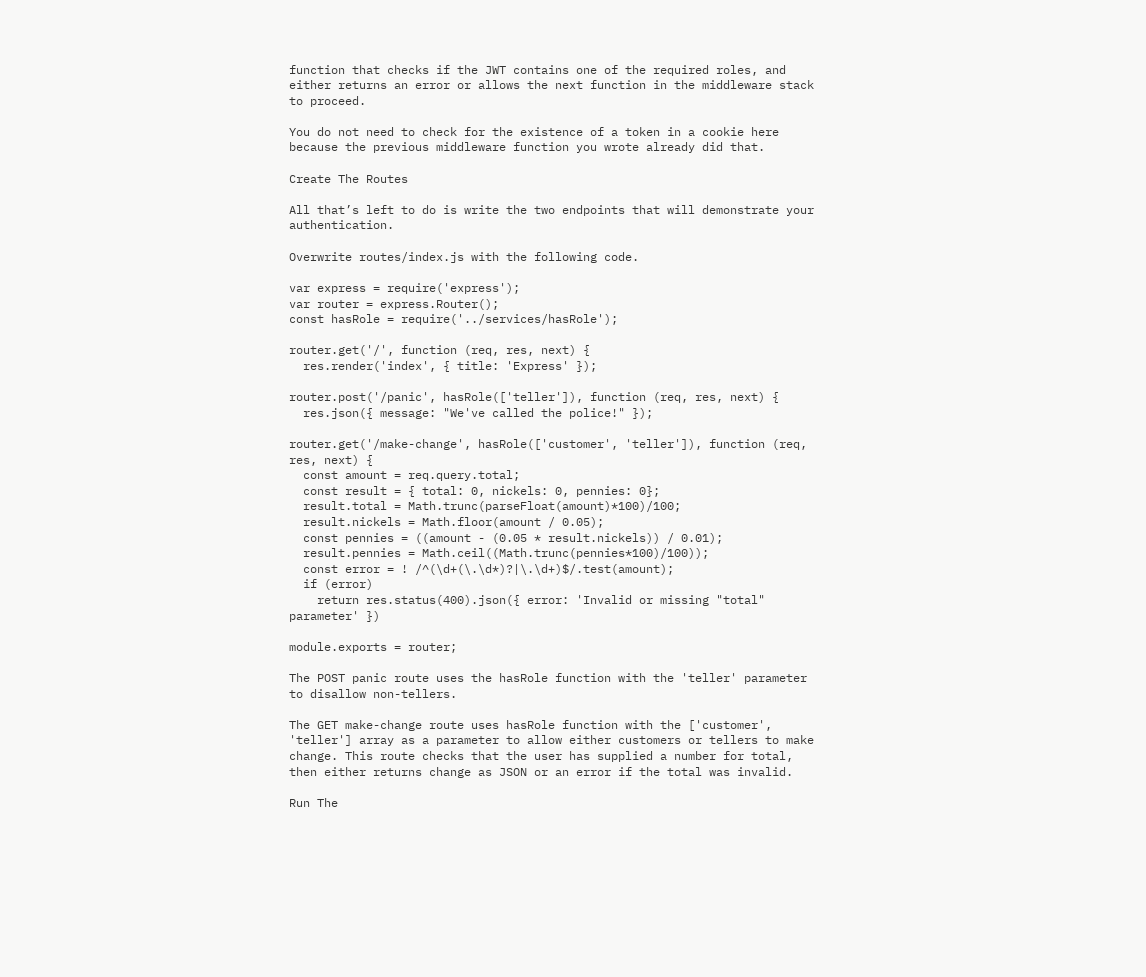function that checks if the JWT contains one of the required roles, and either returns an error or allows the next function in the middleware stack to proceed.

You do not need to check for the existence of a token in a cookie here because the previous middleware function you wrote already did that.

Create The Routes

All that’s left to do is write the two endpoints that will demonstrate your authentication.

Overwrite routes/index.js with the following code.

var express = require('express');
var router = express.Router();
const hasRole = require('../services/hasRole');

router.get('/', function (req, res, next) {
  res.render('index', { title: 'Express' });

router.post('/panic', hasRole(['teller']), function (req, res, next) {
  res.json({ message: "We've called the police!" });

router.get('/make-change', hasRole(['customer', 'teller']), function (req, res, next) {
  const amount = req.query.total;
  const result = { total: 0, nickels: 0, pennies: 0};
  result.total = Math.trunc(parseFloat(amount)*100)/100;
  result.nickels = Math.floor(amount / 0.05);
  const pennies = ((amount - (0.05 * result.nickels)) / 0.01);
  result.pennies = Math.ceil((Math.trunc(pennies*100)/100));
  const error = ! /^(\d+(\.\d*)?|\.\d+)$/.test(amount);
  if (error)
    return res.status(400).json({ error: 'Invalid or missing "total" parameter' })

module.exports = router;

The POST panic route uses the hasRole function with the 'teller' parameter to disallow non-tellers.

The GET make-change route uses hasRole function with the ['customer', 'teller'] array as a parameter to allow either customers or tellers to make change. This route checks that the user has supplied a number for total, then either returns change as JSON or an error if the total was invalid.

Run The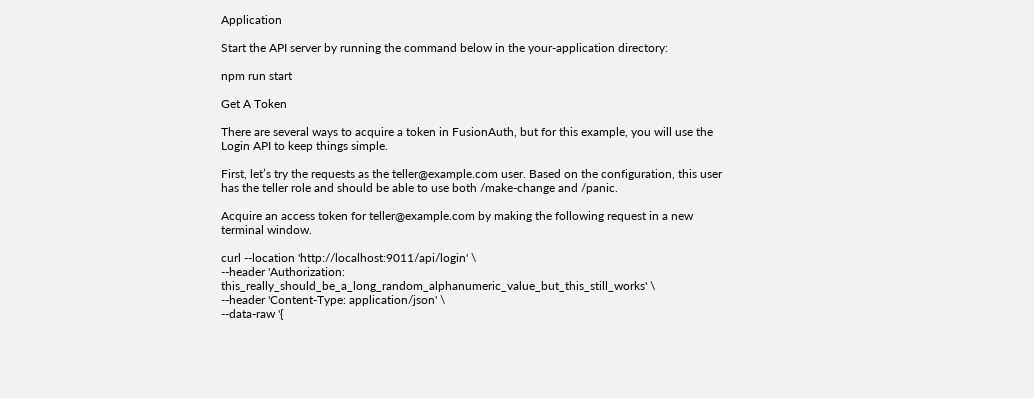Application

Start the API server by running the command below in the your-application directory:

npm run start

Get A Token

There are several ways to acquire a token in FusionAuth, but for this example, you will use the Login API to keep things simple.

First, let’s try the requests as the teller@example.com user. Based on the configuration, this user has the teller role and should be able to use both /make-change and /panic.

Acquire an access token for teller@example.com by making the following request in a new terminal window.

curl --location 'http://localhost:9011/api/login' \
--header 'Authorization: this_really_should_be_a_long_random_alphanumeric_value_but_this_still_works' \
--header 'Content-Type: application/json' \
--data-raw '{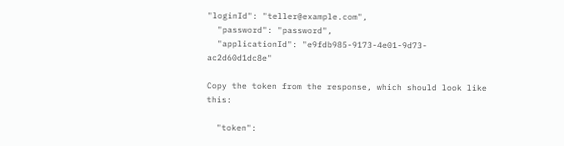"loginId": "teller@example.com",
  "password": "password",
  "applicationId": "e9fdb985-9173-4e01-9d73-ac2d60d1dc8e"

Copy the token from the response, which should look like this:

  "token":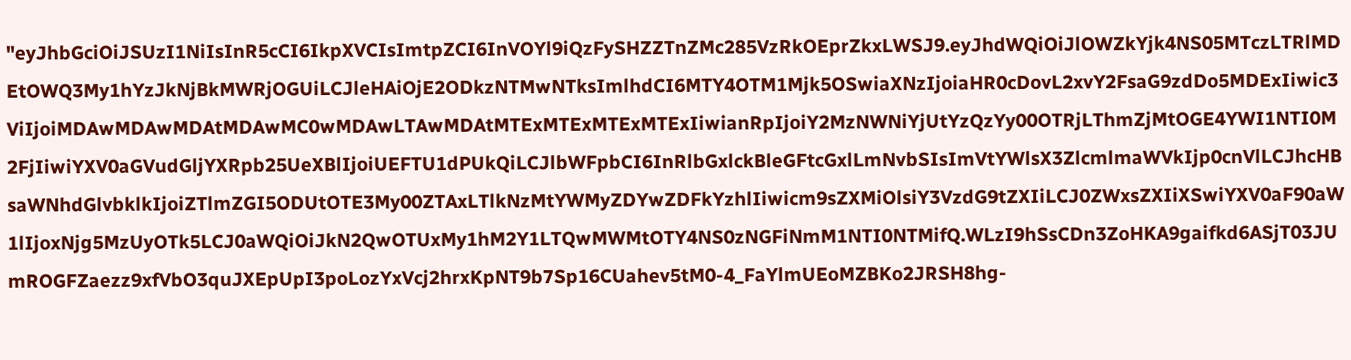"eyJhbGciOiJSUzI1NiIsInR5cCI6IkpXVCIsImtpZCI6InVOYl9iQzFySHZZTnZMc285VzRkOEprZkxLWSJ9.eyJhdWQiOiJlOWZkYjk4NS05MTczLTRlMDEtOWQ3My1hYzJkNjBkMWRjOGUiLCJleHAiOjE2ODkzNTMwNTksImlhdCI6MTY4OTM1Mjk5OSwiaXNzIjoiaHR0cDovL2xvY2FsaG9zdDo5MDExIiwic3ViIjoiMDAwMDAwMDAtMDAwMC0wMDAwLTAwMDAtMTExMTExMTExMTExIiwianRpIjoiY2MzNWNiYjUtYzQzYy00OTRjLThmZjMtOGE4YWI1NTI0M2FjIiwiYXV0aGVudGljYXRpb25UeXBlIjoiUEFTU1dPUkQiLCJlbWFpbCI6InRlbGxlckBleGFtcGxlLmNvbSIsImVtYWlsX3ZlcmlmaWVkIjp0cnVlLCJhcHBsaWNhdGlvbklkIjoiZTlmZGI5ODUtOTE3My00ZTAxLTlkNzMtYWMyZDYwZDFkYzhlIiwicm9sZXMiOlsiY3VzdG9tZXIiLCJ0ZWxsZXIiXSwiYXV0aF90aW1lIjoxNjg5MzUyOTk5LCJ0aWQiOiJkN2QwOTUxMy1hM2Y1LTQwMWMtOTY4NS0zNGFiNmM1NTI0NTMifQ.WLzI9hSsCDn3ZoHKA9gaifkd6ASjT03JUmROGFZaezz9xfVbO3quJXEpUpI3poLozYxVcj2hrxKpNT9b7Sp16CUahev5tM0-4_FaYlmUEoMZBKo2JRSH8hg-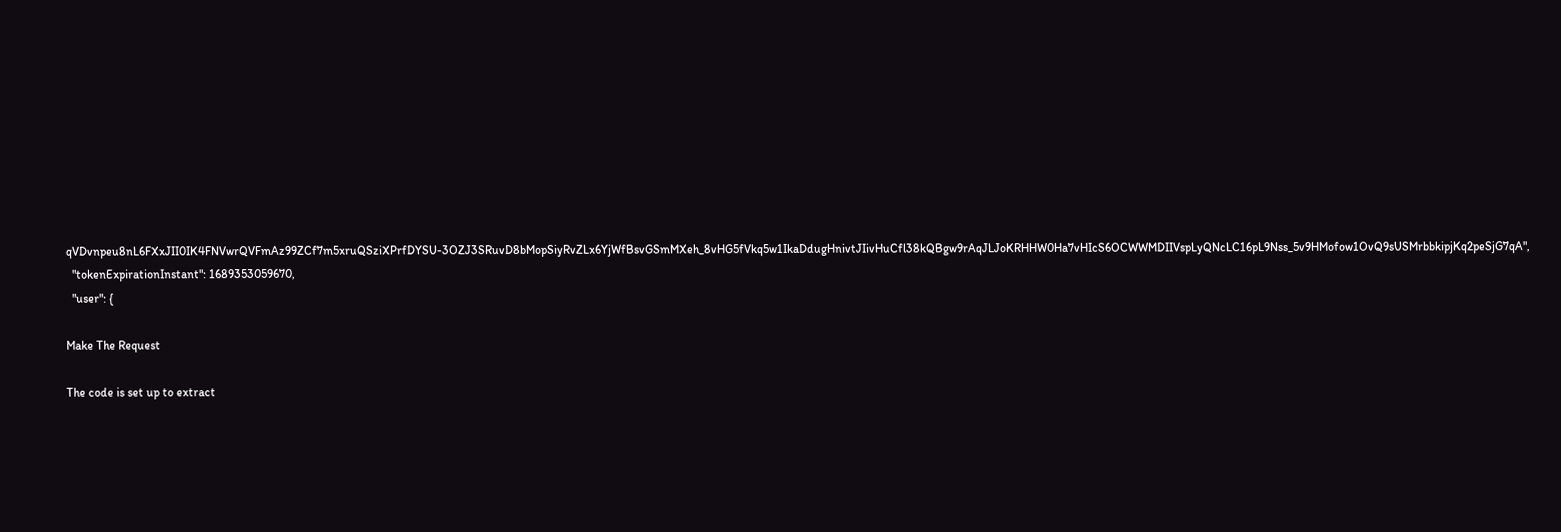qVDvnpeu8nL6FXxJII0IK4FNVwrQVFmAz99ZCf7m5xruQSziXPrfDYSU-3OZJ3SRuvD8bMopSiyRvZLx6YjWfBsvGSmMXeh_8vHG5fVkq5w1IkaDdugHnivtJIivHuCfl38kQBgw9rAqJLJoKRHHW0Ha7vHIcS6OCWWMDIIVspLyQNcLC16pL9Nss_5v9HMofow1OvQ9sUSMrbbkipjKq2peSjG7qA",
  "tokenExpirationInstant": 1689353059670,
  "user": {

Make The Request

The code is set up to extract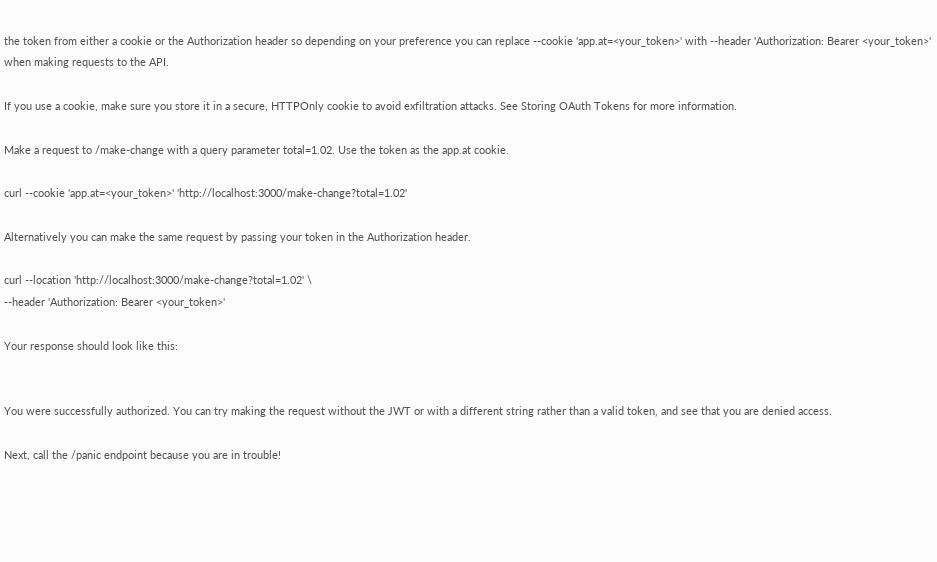the token from either a cookie or the Authorization header so depending on your preference you can replace --cookie 'app.at=<your_token>' with --header 'Authorization: Bearer <your_token>' when making requests to the API.

If you use a cookie, make sure you store it in a secure, HTTPOnly cookie to avoid exfiltration attacks. See Storing OAuth Tokens for more information.

Make a request to /make-change with a query parameter total=1.02. Use the token as the app.at cookie.

curl --cookie 'app.at=<your_token>' 'http://localhost:3000/make-change?total=1.02'

Alternatively you can make the same request by passing your token in the Authorization header.

curl --location 'http://localhost:3000/make-change?total=1.02' \
--header 'Authorization: Bearer <your_token>'

Your response should look like this:


You were successfully authorized. You can try making the request without the JWT or with a different string rather than a valid token, and see that you are denied access.

Next, call the /panic endpoint because you are in trouble!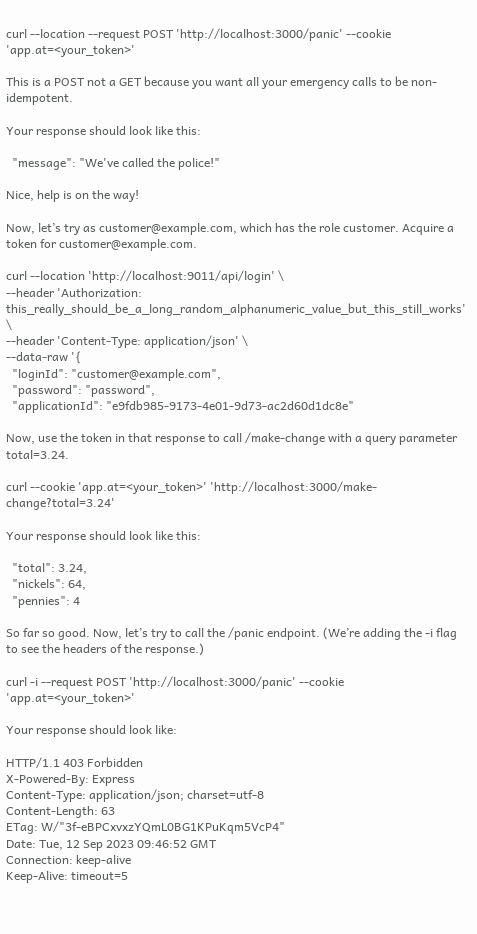curl --location --request POST 'http://localhost:3000/panic' --cookie 'app.at=<your_token>'

This is a POST not a GET because you want all your emergency calls to be non-idempotent.

Your response should look like this:

  "message": "We've called the police!"

Nice, help is on the way!

Now, let’s try as customer@example.com, which has the role customer. Acquire a token for customer@example.com.

curl --location 'http://localhost:9011/api/login' \
--header 'Authorization: this_really_should_be_a_long_random_alphanumeric_value_but_this_still_works' \
--header 'Content-Type: application/json' \
--data-raw '{
  "loginId": "customer@example.com",
  "password": "password",
  "applicationId": "e9fdb985-9173-4e01-9d73-ac2d60d1dc8e"

Now, use the token in that response to call /make-change with a query parameter total=3.24.

curl --cookie 'app.at=<your_token>' 'http://localhost:3000/make-change?total=3.24'

Your response should look like this:

  "total": 3.24,
  "nickels": 64,
  "pennies": 4

So far so good. Now, let’s try to call the /panic endpoint. (We’re adding the -i flag to see the headers of the response.)

curl -i --request POST 'http://localhost:3000/panic' --cookie 'app.at=<your_token>'

Your response should look like:

HTTP/1.1 403 Forbidden
X-Powered-By: Express
Content-Type: application/json; charset=utf-8
Content-Length: 63
ETag: W/"3f-eBPCxvxzYQmL0BG1KPuKqm5VcP4"
Date: Tue, 12 Sep 2023 09:46:52 GMT
Connection: keep-alive
Keep-Alive: timeout=5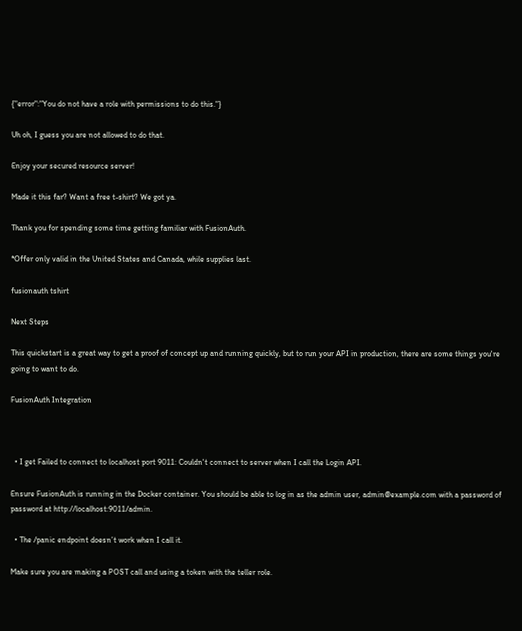{"error":"You do not have a role with permissions to do this."}

Uh oh, I guess you are not allowed to do that.

Enjoy your secured resource server!

Made it this far? Want a free t-shirt? We got ya.

Thank you for spending some time getting familiar with FusionAuth.

*Offer only valid in the United States and Canada, while supplies last.

fusionauth tshirt

Next Steps

This quickstart is a great way to get a proof of concept up and running quickly, but to run your API in production, there are some things you're going to want to do.

FusionAuth Integration



  • I get Failed to connect to localhost port 9011: Couldn't connect to server when I call the Login API.

Ensure FusionAuth is running in the Docker container. You should be able to log in as the admin user, admin@example.com with a password of password at http://localhost:9011/admin.

  • The /panic endpoint doesn’t work when I call it.

Make sure you are making a POST call and using a token with the teller role.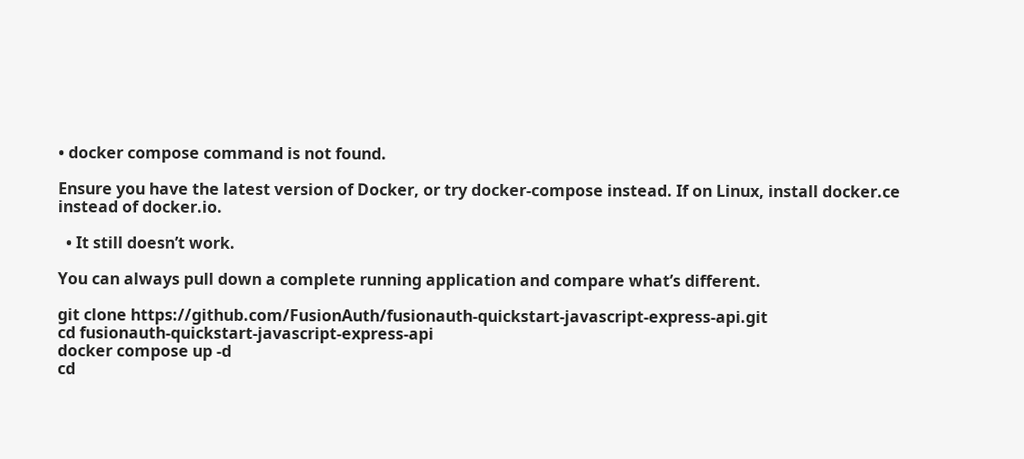• docker compose command is not found.

Ensure you have the latest version of Docker, or try docker-compose instead. If on Linux, install docker.ce instead of docker.io.

  • It still doesn’t work.

You can always pull down a complete running application and compare what’s different.

git clone https://github.com/FusionAuth/fusionauth-quickstart-javascript-express-api.git
cd fusionauth-quickstart-javascript-express-api
docker compose up -d
cd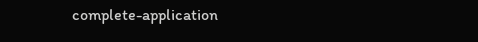complete-application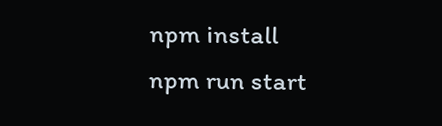npm install
npm run start